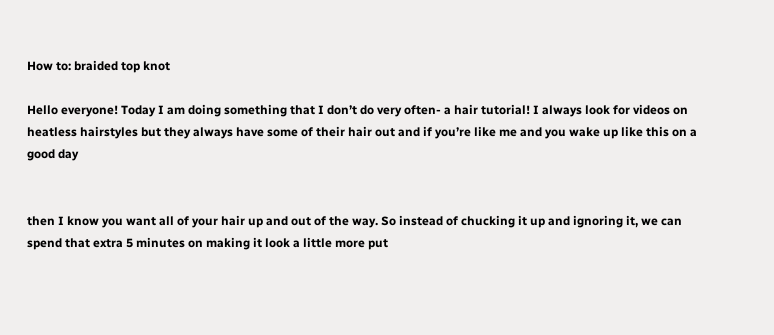How to: braided top knot

Hello everyone! Today I am doing something that I don’t do very often- a hair tutorial! I always look for videos on heatless hairstyles but they always have some of their hair out and if you’re like me and you wake up like this on a good day


then I know you want all of your hair up and out of the way. So instead of chucking it up and ignoring it, we can spend that extra 5 minutes on making it look a little more put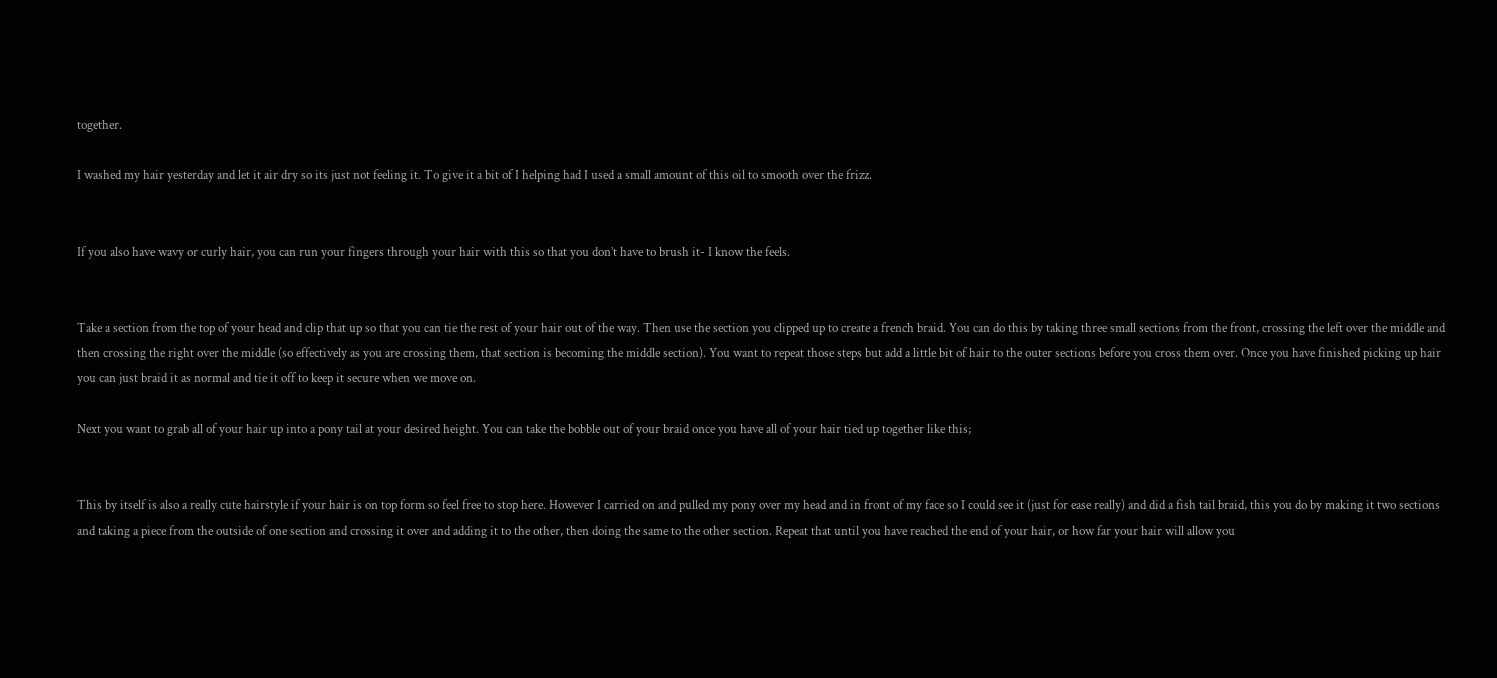together.

I washed my hair yesterday and let it air dry so its just not feeling it. To give it a bit of I helping had I used a small amount of this oil to smooth over the frizz.


If you also have wavy or curly hair, you can run your fingers through your hair with this so that you don’t have to brush it- I know the feels.


Take a section from the top of your head and clip that up so that you can tie the rest of your hair out of the way. Then use the section you clipped up to create a french braid. You can do this by taking three small sections from the front, crossing the left over the middle and then crossing the right over the middle (so effectively as you are crossing them, that section is becoming the middle section). You want to repeat those steps but add a little bit of hair to the outer sections before you cross them over. Once you have finished picking up hair you can just braid it as normal and tie it off to keep it secure when we move on.

Next you want to grab all of your hair up into a pony tail at your desired height. You can take the bobble out of your braid once you have all of your hair tied up together like this;


This by itself is also a really cute hairstyle if your hair is on top form so feel free to stop here. However I carried on and pulled my pony over my head and in front of my face so I could see it (just for ease really) and did a fish tail braid, this you do by making it two sections and taking a piece from the outside of one section and crossing it over and adding it to the other, then doing the same to the other section. Repeat that until you have reached the end of your hair, or how far your hair will allow you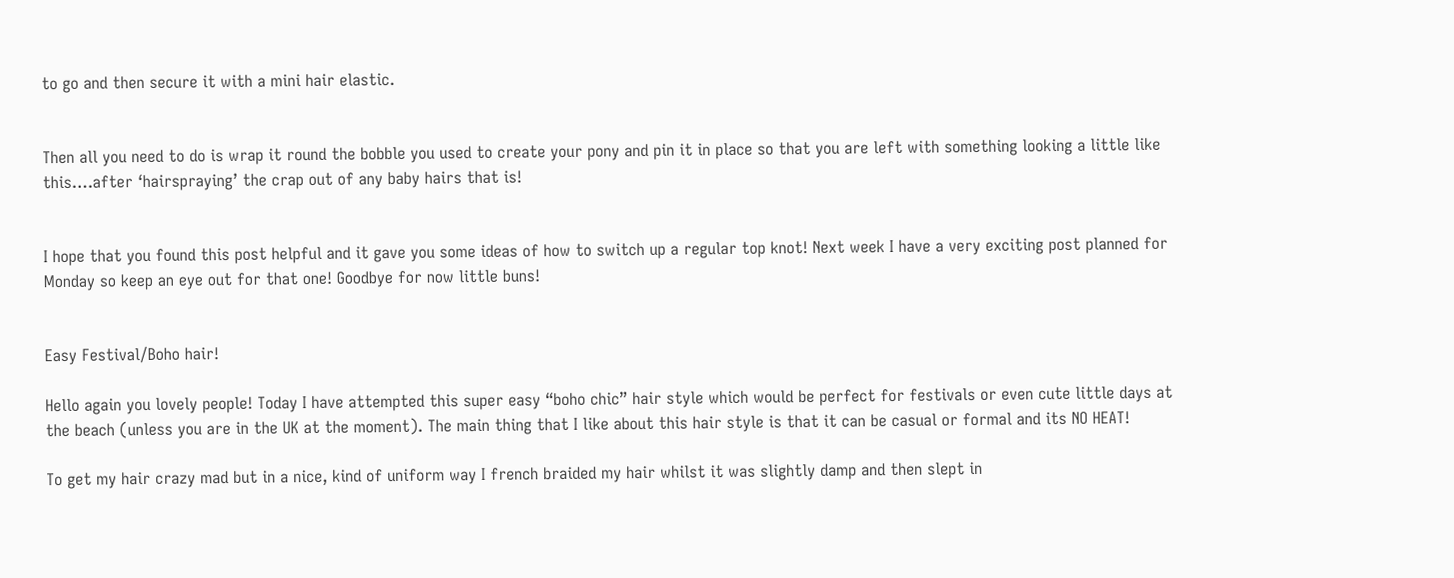to go and then secure it with a mini hair elastic.


Then all you need to do is wrap it round the bobble you used to create your pony and pin it in place so that you are left with something looking a little like this….after ‘hairspraying’ the crap out of any baby hairs that is!


I hope that you found this post helpful and it gave you some ideas of how to switch up a regular top knot! Next week I have a very exciting post planned for Monday so keep an eye out for that one! Goodbye for now little buns!


Easy Festival/Boho hair!

Hello again you lovely people! Today I have attempted this super easy “boho chic” hair style which would be perfect for festivals or even cute little days at the beach (unless you are in the UK at the moment). The main thing that I like about this hair style is that it can be casual or formal and its NO HEAT!

To get my hair crazy mad but in a nice, kind of uniform way I french braided my hair whilst it was slightly damp and then slept in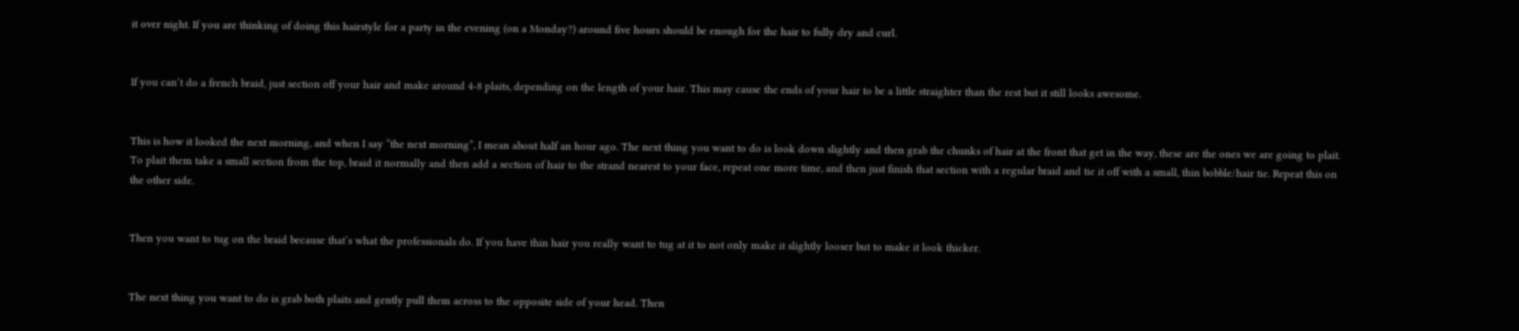it over night. If you are thinking of doing this hairstyle for a party in the evening (on a Monday?) around five hours should be enough for the hair to fully dry and curl.


If you can’t do a french braid, just section off your hair and make around 4-8 plaits, depending on the length of your hair. This may cause the ends of your hair to be a little straighter than the rest but it still looks awesome.


This is how it looked the next morning, and when I say “the next morning”, I mean about half an hour ago. The next thing you want to do is look down slightly and then grab the chunks of hair at the front that get in the way, these are the ones we are going to plait. To plait them take a small section from the top, braid it normally and then add a section of hair to the strand nearest to your face, repeat one more time, and then just finish that section with a regular braid and tie it off with a small, thin bobble/hair tie. Repeat this on the other side.


Then you want to tug on the braid because that’s what the professionals do. If you have thin hair you really want to tug at it to not only make it slightly looser but to make it look thicker.


The next thing you want to do is grab both plaits and gently pull them across to the opposite side of your head. Then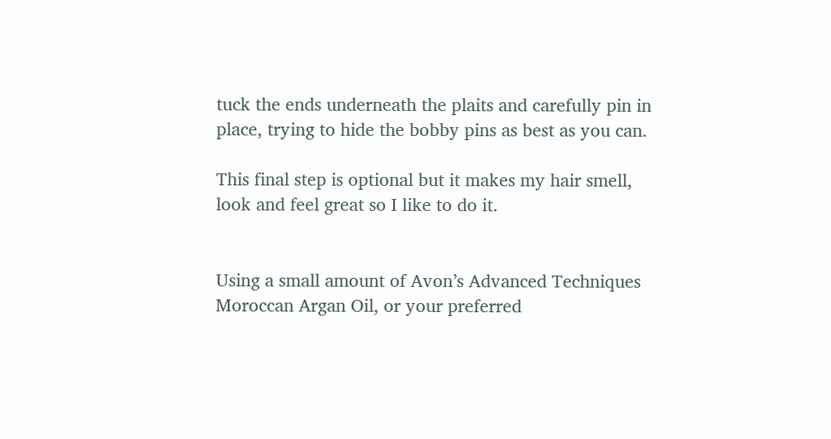tuck the ends underneath the plaits and carefully pin in place, trying to hide the bobby pins as best as you can.

This final step is optional but it makes my hair smell, look and feel great so I like to do it.


Using a small amount of Avon’s Advanced Techniques Moroccan Argan Oil, or your preferred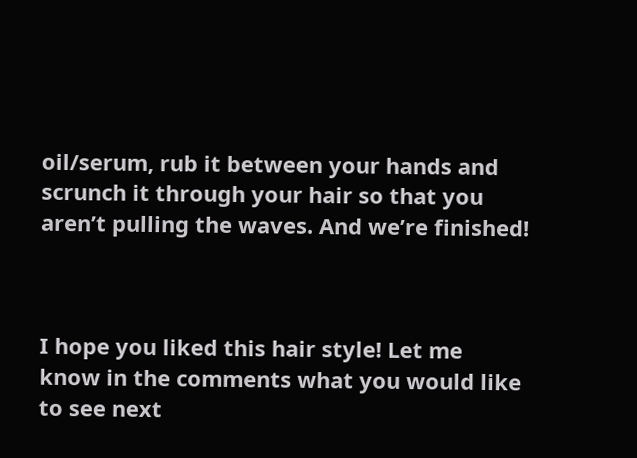oil/serum, rub it between your hands and scrunch it through your hair so that you aren’t pulling the waves. And we’re finished!



I hope you liked this hair style! Let me know in the comments what you would like to see next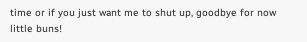time or if you just want me to shut up, goodbye for now little buns!